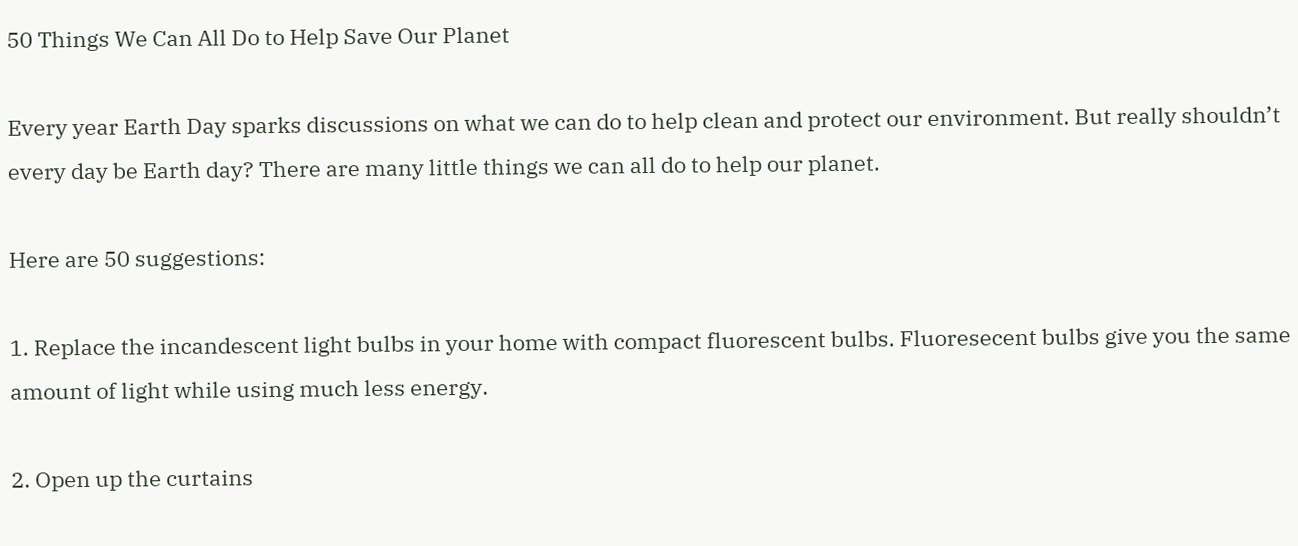50 Things We Can All Do to Help Save Our Planet

Every year Earth Day sparks discussions on what we can do to help clean and protect our environment. But really shouldn’t every day be Earth day? There are many little things we can all do to help our planet.

Here are 50 suggestions:

1. Replace the incandescent light bulbs in your home with compact fluorescent bulbs. Fluoresecent bulbs give you the same amount of light while using much less energy.

2. Open up the curtains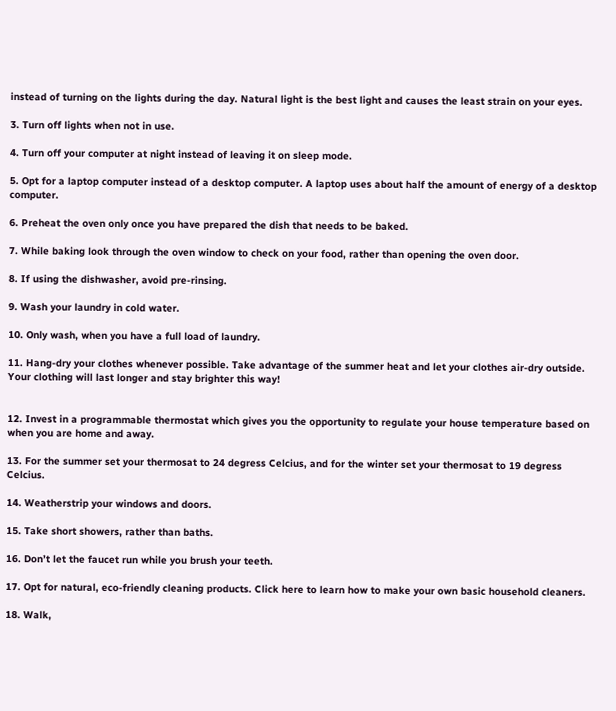instead of turning on the lights during the day. Natural light is the best light and causes the least strain on your eyes.

3. Turn off lights when not in use.

4. Turn off your computer at night instead of leaving it on sleep mode.

5. Opt for a laptop computer instead of a desktop computer. A laptop uses about half the amount of energy of a desktop computer.

6. Preheat the oven only once you have prepared the dish that needs to be baked.

7. While baking look through the oven window to check on your food, rather than opening the oven door.

8. If using the dishwasher, avoid pre-rinsing.

9. Wash your laundry in cold water.

10. Only wash, when you have a full load of laundry.

11. Hang-dry your clothes whenever possible. Take advantage of the summer heat and let your clothes air-dry outside. Your clothing will last longer and stay brighter this way!


12. Invest in a programmable thermostat which gives you the opportunity to regulate your house temperature based on when you are home and away.

13. For the summer set your thermosat to 24 degress Celcius, and for the winter set your thermosat to 19 degress Celcius.

14. Weatherstrip your windows and doors.

15. Take short showers, rather than baths.

16. Don’t let the faucet run while you brush your teeth.

17. Opt for natural, eco-friendly cleaning products. Click here to learn how to make your own basic household cleaners.

18. Walk,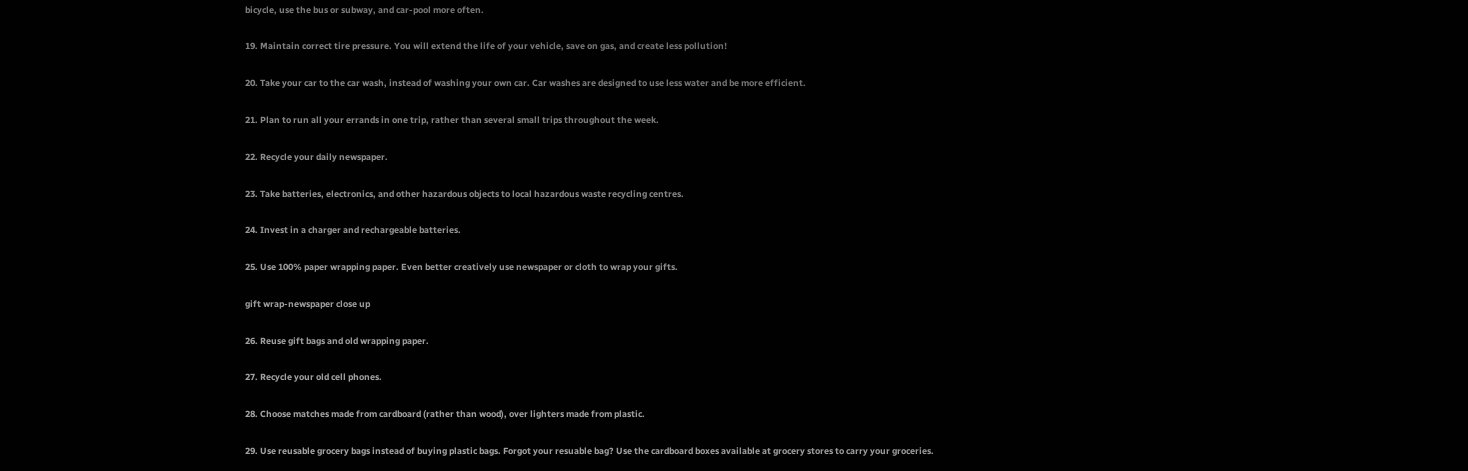bicycle, use the bus or subway, and car-pool more often.

19. Maintain correct tire pressure. You will extend the life of your vehicle, save on gas, and create less pollution!

20. Take your car to the car wash, instead of washing your own car. Car washes are designed to use less water and be more efficient.

21. Plan to run all your errands in one trip, rather than several small trips throughout the week.

22. Recycle your daily newspaper.

23. Take batteries, electronics, and other hazardous objects to local hazardous waste recycling centres.

24. Invest in a charger and rechargeable batteries.

25. Use 100% paper wrapping paper. Even better creatively use newspaper or cloth to wrap your gifts.

gift wrap-newspaper close up

26. Reuse gift bags and old wrapping paper.

27. Recycle your old cell phones.

28. Choose matches made from cardboard (rather than wood), over lighters made from plastic.

29. Use reusable grocery bags instead of buying plastic bags. Forgot your resuable bag? Use the cardboard boxes available at grocery stores to carry your groceries.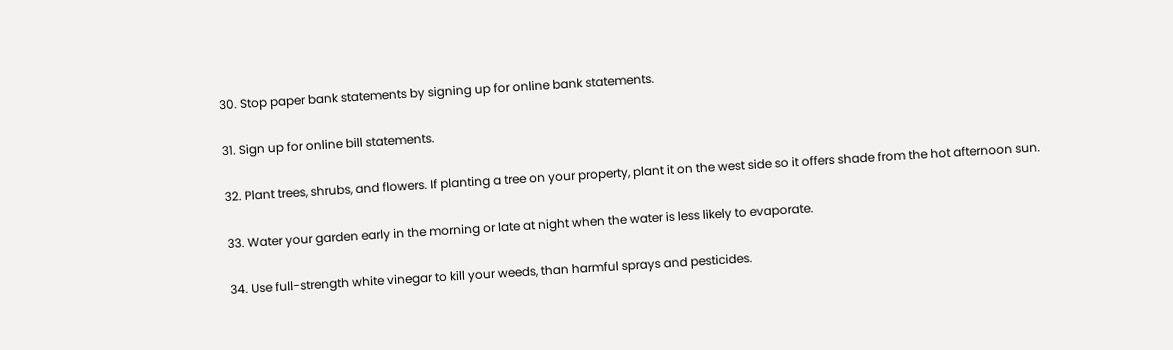30. Stop paper bank statements by signing up for online bank statements.

31. Sign up for online bill statements.

32. Plant trees, shrubs, and flowers. If planting a tree on your property, plant it on the west side so it offers shade from the hot afternoon sun.

33. Water your garden early in the morning or late at night when the water is less likely to evaporate.

34. Use full-strength white vinegar to kill your weeds, than harmful sprays and pesticides.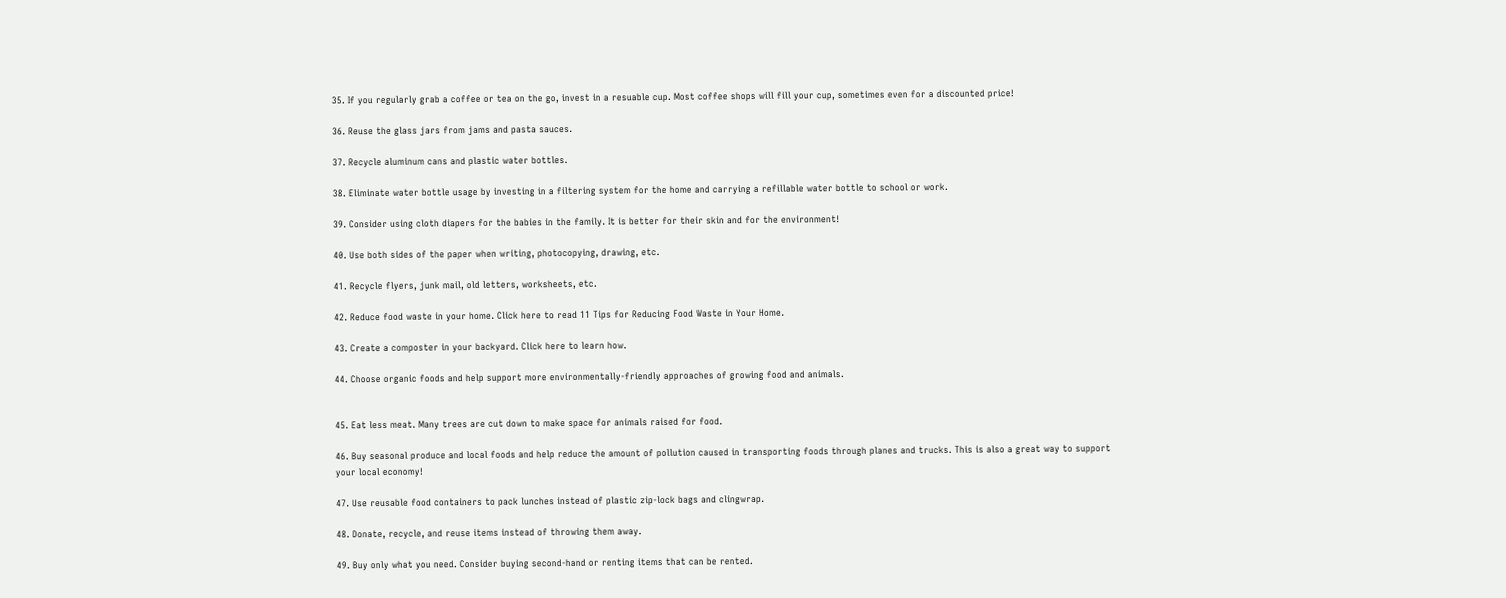35. If you regularly grab a coffee or tea on the go, invest in a resuable cup. Most coffee shops will fill your cup, sometimes even for a discounted price!

36. Reuse the glass jars from jams and pasta sauces.

37. Recycle aluminum cans and plastic water bottles.

38. Eliminate water bottle usage by investing in a filtering system for the home and carrying a refillable water bottle to school or work.

39. Consider using cloth diapers for the babies in the family. It is better for their skin and for the environment!

40. Use both sides of the paper when writing, photocopying, drawing, etc.

41. Recycle flyers, junk mail, old letters, worksheets, etc.

42. Reduce food waste in your home. Click here to read 11 Tips for Reducing Food Waste in Your Home.

43. Create a composter in your backyard. Click here to learn how.

44. Choose organic foods and help support more environmentally-friendly approaches of growing food and animals.


45. Eat less meat. Many trees are cut down to make space for animals raised for food.

46. Buy seasonal produce and local foods and help reduce the amount of pollution caused in transporting foods through planes and trucks. This is also a great way to support your local economy!

47. Use reusable food containers to pack lunches instead of plastic zip-lock bags and clingwrap.

48. Donate, recycle, and reuse items instead of throwing them away.

49. Buy only what you need. Consider buying second-hand or renting items that can be rented.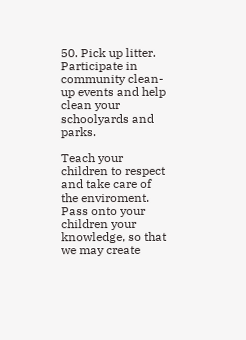50. Pick up litter. Participate in community clean-up events and help clean your schoolyards and parks.

Teach your children to respect and take care of the enviroment. Pass onto your children your knowledge, so that we may create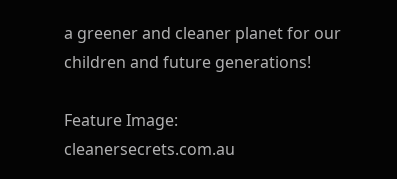a greener and cleaner planet for our children and future generations!

Feature Image: cleanersecrets.com.au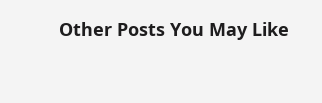Other Posts You May Like